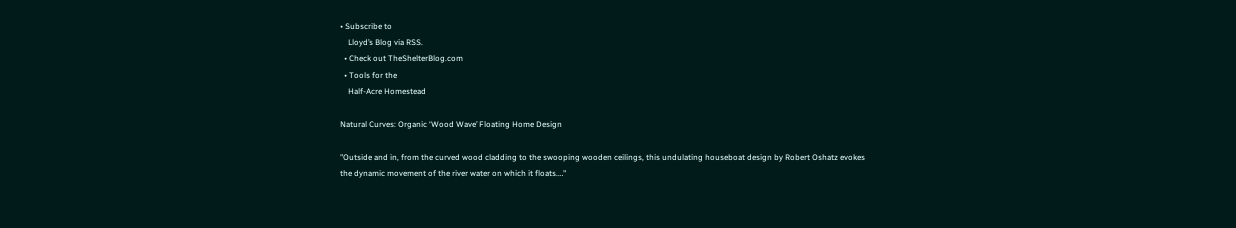• Subscribe to
    Lloyd’s Blog via RSS.
  • Check out TheShelterBlog.com
  • Tools for the
    Half-Acre Homestead

Natural Curves: Organic ‘Wood Wave’ Floating Home Design

"Outside and in, from the curved wood cladding to the swooping wooden ceilings, this undulating houseboat design by Robert Oshatz evokes the dynamic movement of the river water on which it floats.…"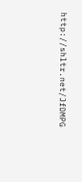http://shltr.net/JfDMPG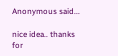Anonymous said...

nice idea.. thanks for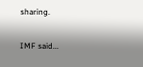sharing.

IMF said...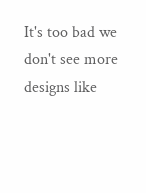It's too bad we don't see more designs like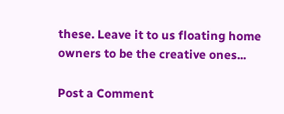these. Leave it to us floating home owners to be the creative ones...

Post a Comment